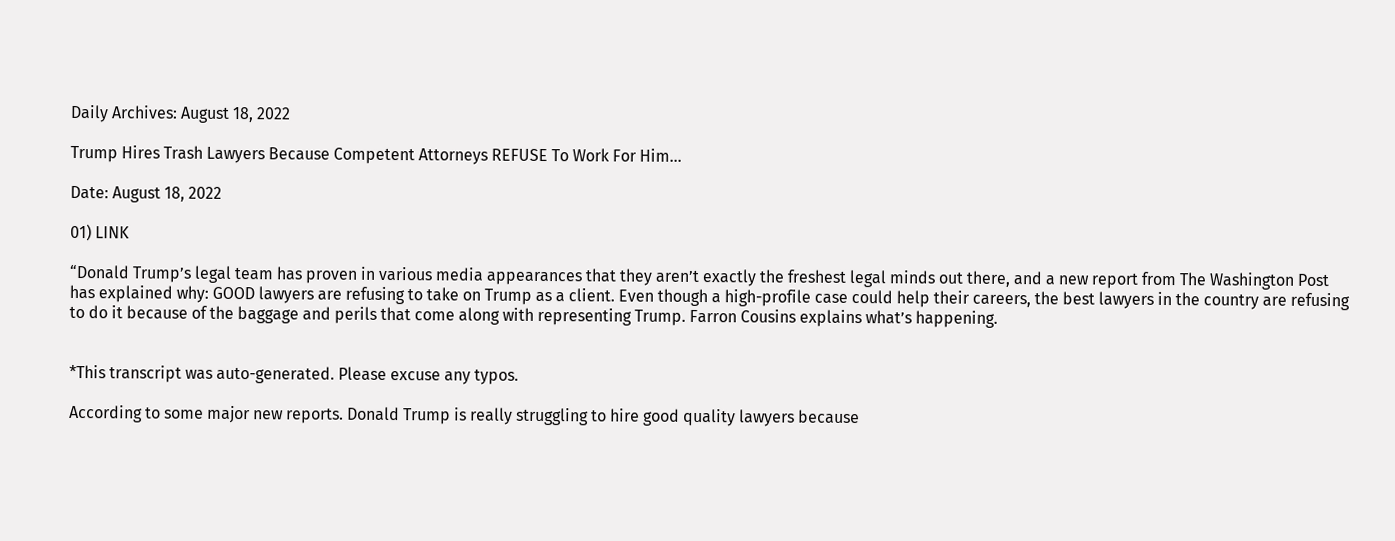Daily Archives: August 18, 2022

Trump Hires Trash Lawyers Because Competent Attorneys REFUSE To Work For Him…

Date: August 18, 2022

01) LINK

“Donald Trump’s legal team has proven in various media appearances that they aren’t exactly the freshest legal minds out there, and a new report from The Washington Post has explained why: GOOD lawyers are refusing to take on Trump as a client. Even though a high-profile case could help their careers, the best lawyers in the country are refusing to do it because of the baggage and perils that come along with representing Trump. Farron Cousins explains what’s happening.


*This transcript was auto-generated. Please excuse any typos.

According to some major new reports. Donald Trump is really struggling to hire good quality lawyers because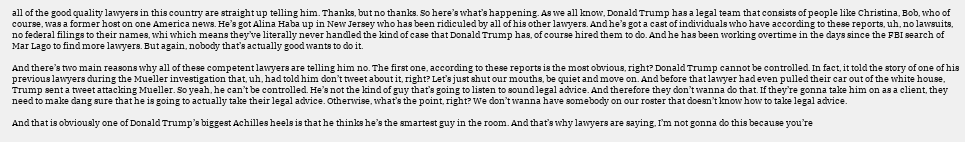all of the good quality lawyers in this country are straight up telling him. Thanks, but no thanks. So here’s what’s happening. As we all know, Donald Trump has a legal team that consists of people like Christina, Bob, who of course, was a former host on one America news. He’s got Alina Haba up in New Jersey who has been ridiculed by all of his other lawyers. And he’s got a cast of individuals who have according to these reports, uh, no lawsuits, no federal filings to their names, whi which means they’ve literally never handled the kind of case that Donald Trump has, of course hired them to do. And he has been working overtime in the days since the FBI search of Mar Lago to find more lawyers. But again, nobody that’s actually good wants to do it.

And there’s two main reasons why all of these competent lawyers are telling him no. The first one, according to these reports is the most obvious, right? Donald Trump cannot be controlled. In fact, it told the story of one of his previous lawyers during the Mueller investigation that, uh, had told him don’t tweet about it, right? Let’s just shut our mouths, be quiet and move on. And before that lawyer had even pulled their car out of the white house, Trump sent a tweet attacking Mueller. So yeah, he can’t be controlled. He’s not the kind of guy that’s going to listen to sound legal advice. And therefore they don’t wanna do that. If they’re gonna take him on as a client, they need to make dang sure that he is going to actually take their legal advice. Otherwise, what’s the point, right? We don’t wanna have somebody on our roster that doesn’t know how to take legal advice.

And that is obviously one of Donald Trump’s biggest Achilles heels is that he thinks he’s the smartest guy in the room. And that’s why lawyers are saying, I’m not gonna do this because you’re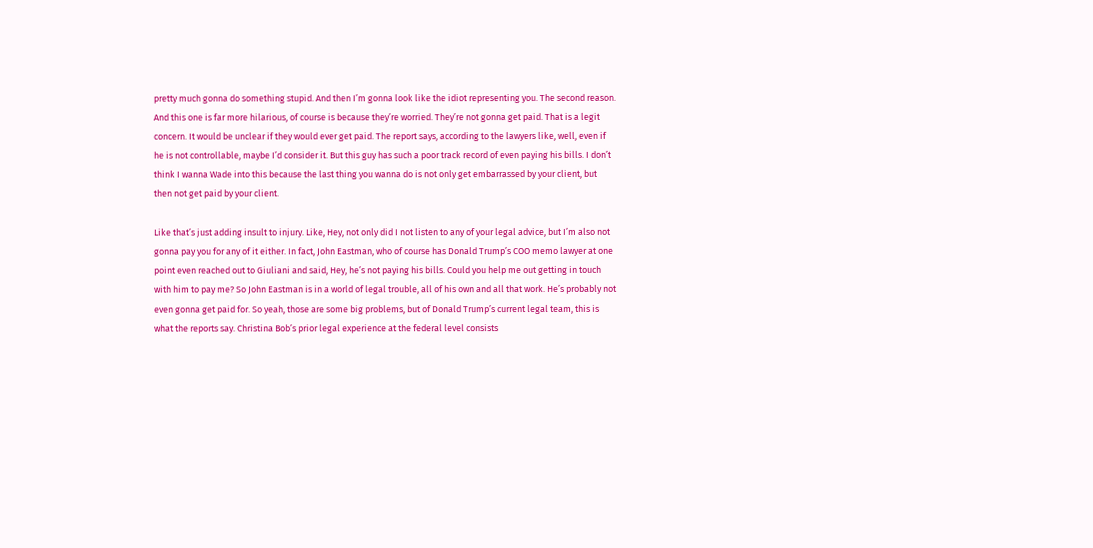pretty much gonna do something stupid. And then I’m gonna look like the idiot representing you. The second reason. And this one is far more hilarious, of course is because they’re worried. They’re not gonna get paid. That is a legit concern. It would be unclear if they would ever get paid. The report says, according to the lawyers like, well, even if he is not controllable, maybe I’d consider it. But this guy has such a poor track record of even paying his bills. I don’t think I wanna Wade into this because the last thing you wanna do is not only get embarrassed by your client, but then not get paid by your client.

Like that’s just adding insult to injury. Like, Hey, not only did I not listen to any of your legal advice, but I’m also not gonna pay you for any of it either. In fact, John Eastman, who of course has Donald Trump’s COO memo lawyer at one point even reached out to Giuliani and said, Hey, he’s not paying his bills. Could you help me out getting in touch with him to pay me? So John Eastman is in a world of legal trouble, all of his own and all that work. He’s probably not even gonna get paid for. So yeah, those are some big problems, but of Donald Trump’s current legal team, this is what the reports say. Christina Bob’s prior legal experience at the federal level consists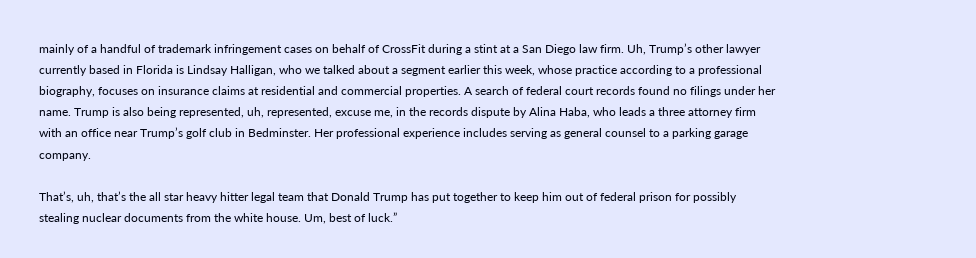mainly of a handful of trademark infringement cases on behalf of CrossFit during a stint at a San Diego law firm. Uh, Trump’s other lawyer currently based in Florida is Lindsay Halligan, who we talked about a segment earlier this week, whose practice according to a professional biography, focuses on insurance claims at residential and commercial properties. A search of federal court records found no filings under her name. Trump is also being represented, uh, represented, excuse me, in the records dispute by Alina Haba, who leads a three attorney firm with an office near Trump’s golf club in Bedminster. Her professional experience includes serving as general counsel to a parking garage company.

That’s, uh, that’s the all star heavy hitter legal team that Donald Trump has put together to keep him out of federal prison for possibly stealing nuclear documents from the white house. Um, best of luck.”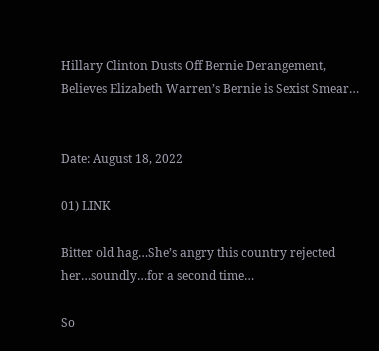Hillary Clinton Dusts Off Bernie Derangement, Believes Elizabeth Warren’s Bernie is Sexist Smear…


Date: August 18, 2022

01) LINK

Bitter old hag…She’s angry this country rejected her…soundly…for a second time…

So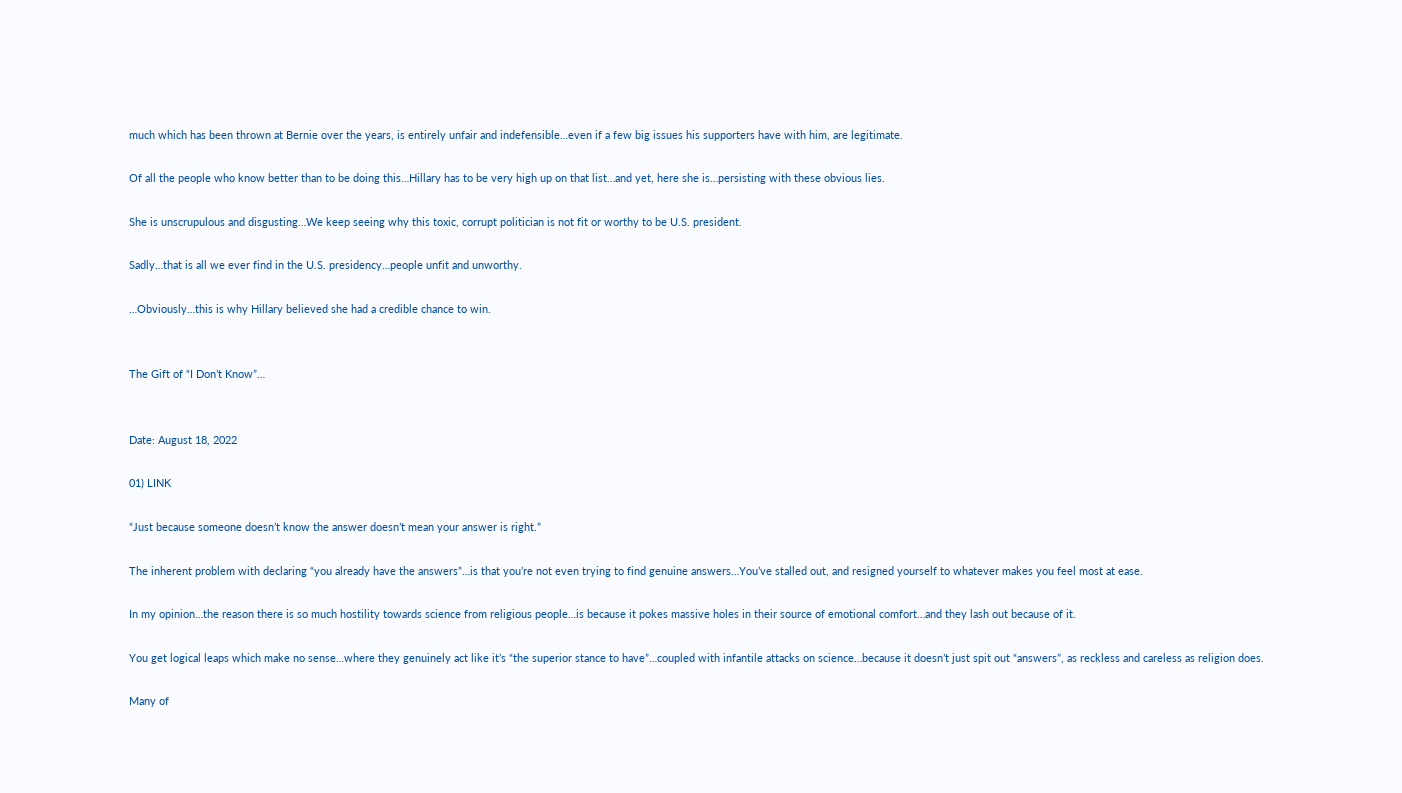much which has been thrown at Bernie over the years, is entirely unfair and indefensible…even if a few big issues his supporters have with him, are legitimate.

Of all the people who know better than to be doing this…Hillary has to be very high up on that list…and yet, here she is…persisting with these obvious lies.

She is unscrupulous and disgusting…We keep seeing why this toxic, corrupt politician is not fit or worthy to be U.S. president.

Sadly…that is all we ever find in the U.S. presidency…people unfit and unworthy.

…Obviously…this is why Hillary believed she had a credible chance to win.


The Gift of “I Don’t Know”…


Date: August 18, 2022

01) LINK

“Just because someone doesn’t know the answer doesn’t mean your answer is right.”

The inherent problem with declaring “you already have the answers”…is that you’re not even trying to find genuine answers…You’ve stalled out, and resigned yourself to whatever makes you feel most at ease.

In my opinion…the reason there is so much hostility towards science from religious people…is because it pokes massive holes in their source of emotional comfort…and they lash out because of it.

You get logical leaps which make no sense…where they genuinely act like it’s “the superior stance to have”…coupled with infantile attacks on science…because it doesn’t just spit out “answers”, as reckless and careless as religion does.

Many of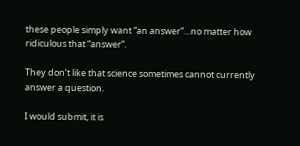these people simply want “an answer”…no matter how ridiculous that “answer”.

They don’t like that science sometimes cannot currently answer a question.

I would submit, it is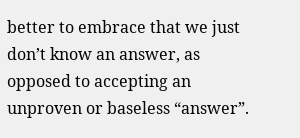better to embrace that we just don’t know an answer, as opposed to accepting an unproven or baseless “answer”.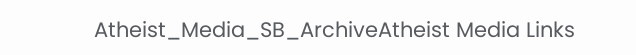Atheist_Media_SB_ArchiveAtheist Media Links